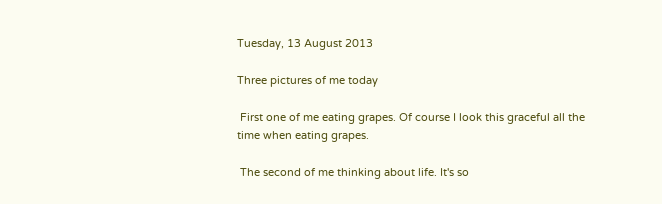Tuesday, 13 August 2013

Three pictures of me today

 First one of me eating grapes. Of course I look this graceful all the time when eating grapes.

 The second of me thinking about life. It's so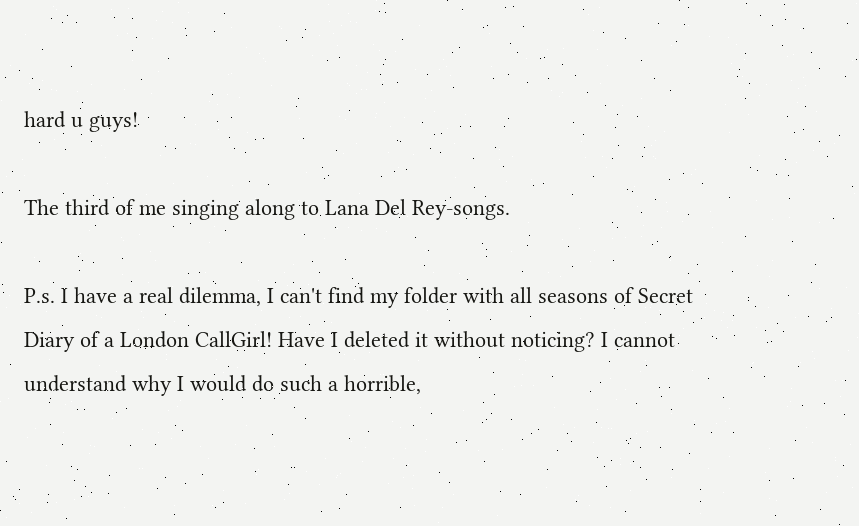hard u guys!

The third of me singing along to Lana Del Rey-songs.

P.s. I have a real dilemma, I can't find my folder with all seasons of Secret Diary of a London CallGirl! Have I deleted it without noticing? I cannot understand why I would do such a horrible,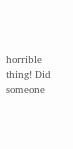horrible thing! Did someone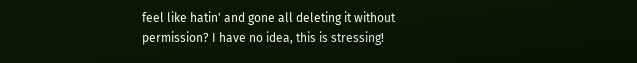feel like hatin' and gone all deleting it without permission? I have no idea, this is stressing!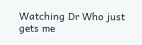Watching Dr Who just gets me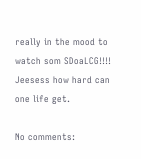really in the mood to watch som SDoaLCG!!!! Jeesess how hard can one life get.

No comments: